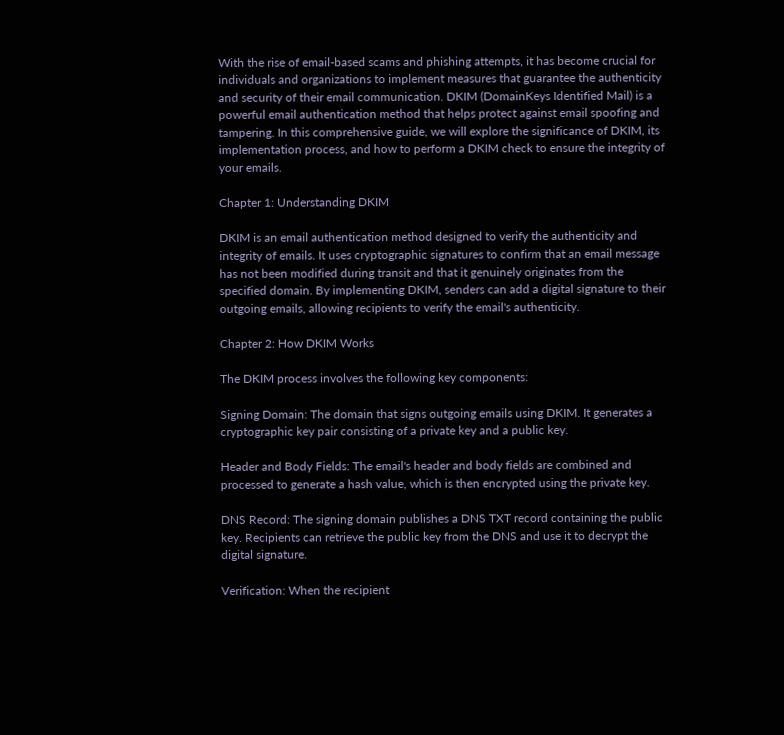With the rise of email-based scams and phishing attempts, it has become crucial for individuals and organizations to implement measures that guarantee the authenticity and security of their email communication. DKIM (DomainKeys Identified Mail) is a powerful email authentication method that helps protect against email spoofing and tampering. In this comprehensive guide, we will explore the significance of DKIM, its implementation process, and how to perform a DKIM check to ensure the integrity of your emails.

Chapter 1: Understanding DKIM

DKIM is an email authentication method designed to verify the authenticity and integrity of emails. It uses cryptographic signatures to confirm that an email message has not been modified during transit and that it genuinely originates from the specified domain. By implementing DKIM, senders can add a digital signature to their outgoing emails, allowing recipients to verify the email's authenticity.

Chapter 2: How DKIM Works

The DKIM process involves the following key components:

Signing Domain: The domain that signs outgoing emails using DKIM. It generates a cryptographic key pair consisting of a private key and a public key.

Header and Body Fields: The email's header and body fields are combined and processed to generate a hash value, which is then encrypted using the private key.

DNS Record: The signing domain publishes a DNS TXT record containing the public key. Recipients can retrieve the public key from the DNS and use it to decrypt the digital signature.

Verification: When the recipient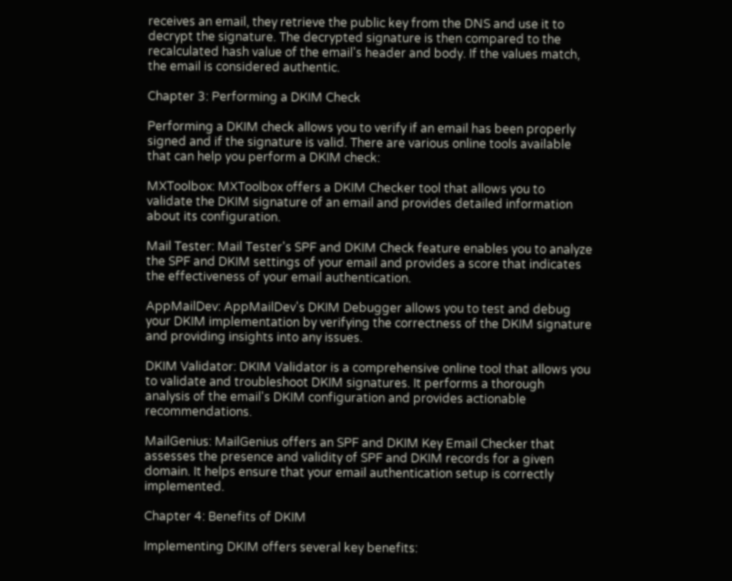receives an email, they retrieve the public key from the DNS and use it to decrypt the signature. The decrypted signature is then compared to the recalculated hash value of the email's header and body. If the values match, the email is considered authentic.

Chapter 3: Performing a DKIM Check

Performing a DKIM check allows you to verify if an email has been properly signed and if the signature is valid. There are various online tools available that can help you perform a DKIM check:

MXToolbox: MXToolbox offers a DKIM Checker tool that allows you to validate the DKIM signature of an email and provides detailed information about its configuration.

Mail Tester: Mail Tester's SPF and DKIM Check feature enables you to analyze the SPF and DKIM settings of your email and provides a score that indicates the effectiveness of your email authentication.

AppMailDev: AppMailDev's DKIM Debugger allows you to test and debug your DKIM implementation by verifying the correctness of the DKIM signature and providing insights into any issues.

DKIM Validator: DKIM Validator is a comprehensive online tool that allows you to validate and troubleshoot DKIM signatures. It performs a thorough analysis of the email's DKIM configuration and provides actionable recommendations.

MailGenius: MailGenius offers an SPF and DKIM Key Email Checker that assesses the presence and validity of SPF and DKIM records for a given domain. It helps ensure that your email authentication setup is correctly implemented.

Chapter 4: Benefits of DKIM

Implementing DKIM offers several key benefits: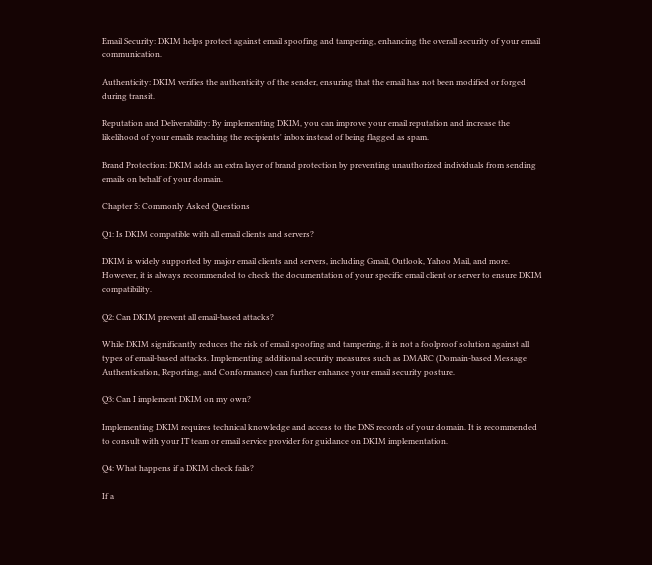Email Security: DKIM helps protect against email spoofing and tampering, enhancing the overall security of your email communication.

Authenticity: DKIM verifies the authenticity of the sender, ensuring that the email has not been modified or forged during transit.

Reputation and Deliverability: By implementing DKIM, you can improve your email reputation and increase the likelihood of your emails reaching the recipients' inbox instead of being flagged as spam.

Brand Protection: DKIM adds an extra layer of brand protection by preventing unauthorized individuals from sending emails on behalf of your domain.

Chapter 5: Commonly Asked Questions

Q1: Is DKIM compatible with all email clients and servers?

DKIM is widely supported by major email clients and servers, including Gmail, Outlook, Yahoo Mail, and more. However, it is always recommended to check the documentation of your specific email client or server to ensure DKIM compatibility.

Q2: Can DKIM prevent all email-based attacks?

While DKIM significantly reduces the risk of email spoofing and tampering, it is not a foolproof solution against all types of email-based attacks. Implementing additional security measures such as DMARC (Domain-based Message Authentication, Reporting, and Conformance) can further enhance your email security posture.

Q3: Can I implement DKIM on my own?

Implementing DKIM requires technical knowledge and access to the DNS records of your domain. It is recommended to consult with your IT team or email service provider for guidance on DKIM implementation.

Q4: What happens if a DKIM check fails?

If a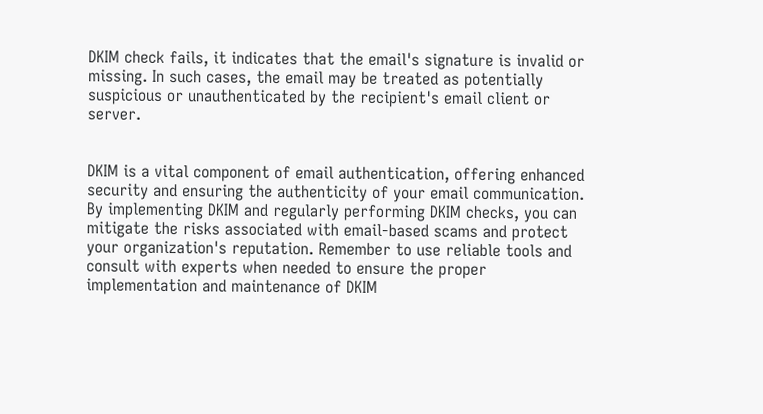DKIM check fails, it indicates that the email's signature is invalid or missing. In such cases, the email may be treated as potentially suspicious or unauthenticated by the recipient's email client or server.


DKIM is a vital component of email authentication, offering enhanced security and ensuring the authenticity of your email communication. By implementing DKIM and regularly performing DKIM checks, you can mitigate the risks associated with email-based scams and protect your organization's reputation. Remember to use reliable tools and consult with experts when needed to ensure the proper implementation and maintenance of DKIM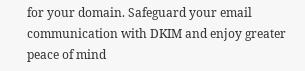for your domain. Safeguard your email communication with DKIM and enjoy greater peace of mind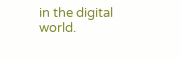in the digital world.